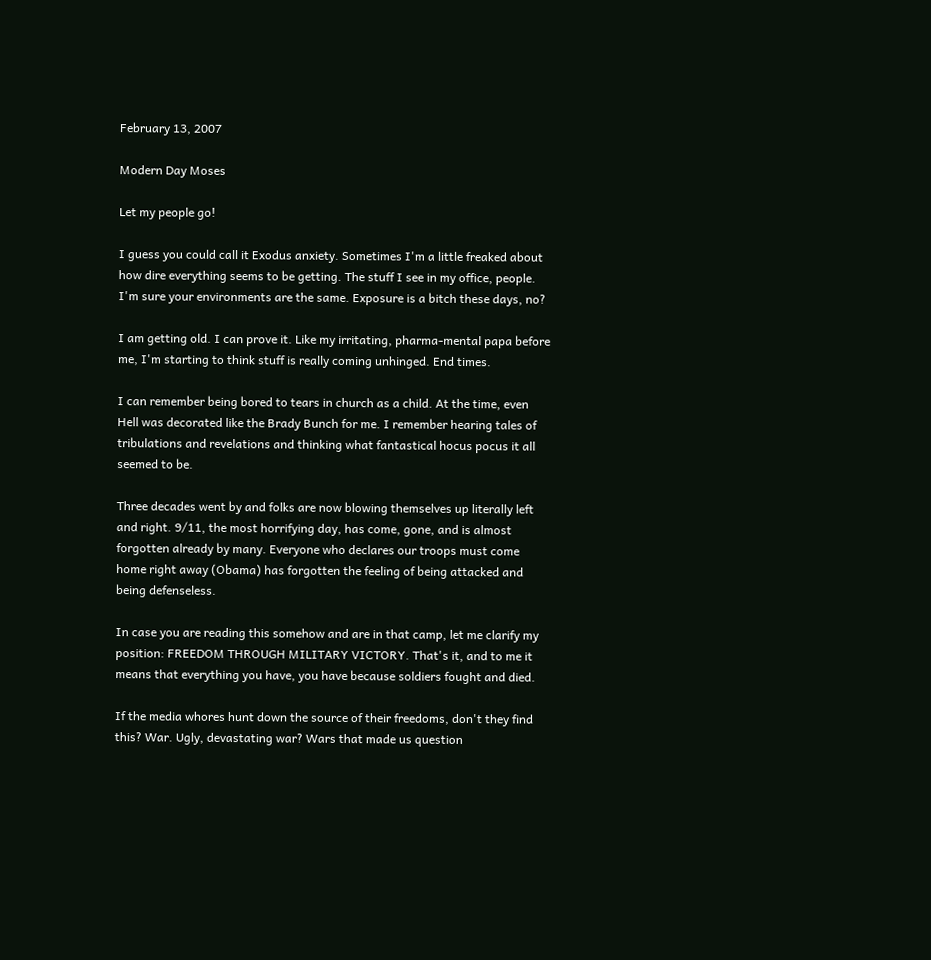February 13, 2007

Modern Day Moses

Let my people go!

I guess you could call it Exodus anxiety. Sometimes I'm a little freaked about how dire everything seems to be getting. The stuff I see in my office, people. I'm sure your environments are the same. Exposure is a bitch these days, no?

I am getting old. I can prove it. Like my irritating, pharma-mental papa before me, I'm starting to think stuff is really coming unhinged. End times.

I can remember being bored to tears in church as a child. At the time, even Hell was decorated like the Brady Bunch for me. I remember hearing tales of tribulations and revelations and thinking what fantastical hocus pocus it all seemed to be.

Three decades went by and folks are now blowing themselves up literally left and right. 9/11, the most horrifying day, has come, gone, and is almost forgotten already by many. Everyone who declares our troops must come home right away (Obama) has forgotten the feeling of being attacked and being defenseless.

In case you are reading this somehow and are in that camp, let me clarify my position: FREEDOM THROUGH MILITARY VICTORY. That's it, and to me it means that everything you have, you have because soldiers fought and died.

If the media whores hunt down the source of their freedoms, don't they find this? War. Ugly, devastating war? Wars that made us question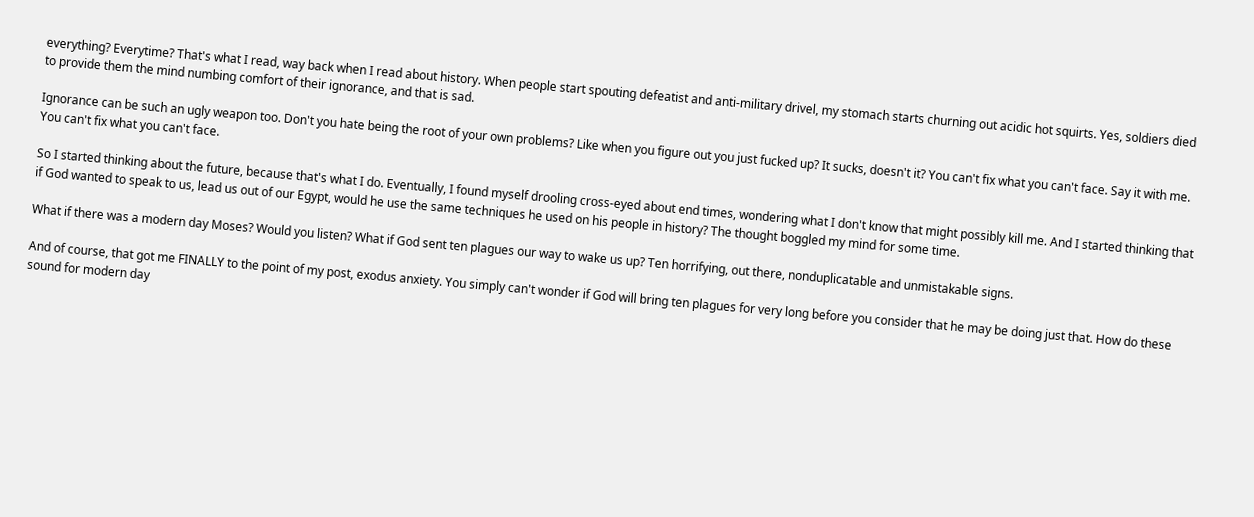everything? Everytime? That's what I read, way back when I read about history. When people start spouting defeatist and anti-military drivel, my stomach starts churning out acidic hot squirts. Yes, soldiers died to provide them the mind numbing comfort of their ignorance, and that is sad.

Ignorance can be such an ugly weapon too. Don't you hate being the root of your own problems? Like when you figure out you just fucked up? It sucks, doesn't it? You can't fix what you can't face. Say it with me. You can't fix what you can't face.

So I started thinking about the future, because that's what I do. Eventually, I found myself drooling cross-eyed about end times, wondering what I don't know that might possibly kill me. And I started thinking that if God wanted to speak to us, lead us out of our Egypt, would he use the same techniques he used on his people in history? The thought boggled my mind for some time.

What if there was a modern day Moses? Would you listen? What if God sent ten plagues our way to wake us up? Ten horrifying, out there, nonduplicatable and unmistakable signs.

And of course, that got me FINALLY to the point of my post, exodus anxiety. You simply can't wonder if God will bring ten plagues for very long before you consider that he may be doing just that. How do these sound for modern day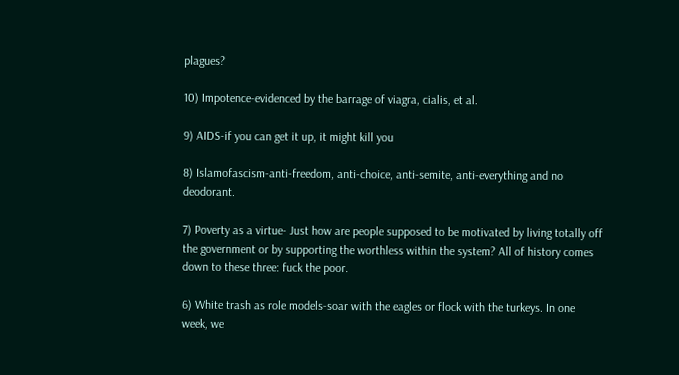plagues?

10) Impotence-evidenced by the barrage of viagra, cialis, et al.

9) AIDS-if you can get it up, it might kill you

8) Islamofascism-anti-freedom, anti-choice, anti-semite, anti-everything and no deodorant.

7) Poverty as a virtue- Just how are people supposed to be motivated by living totally off the government or by supporting the worthless within the system? All of history comes down to these three: fuck the poor.

6) White trash as role models-soar with the eagles or flock with the turkeys. In one week, we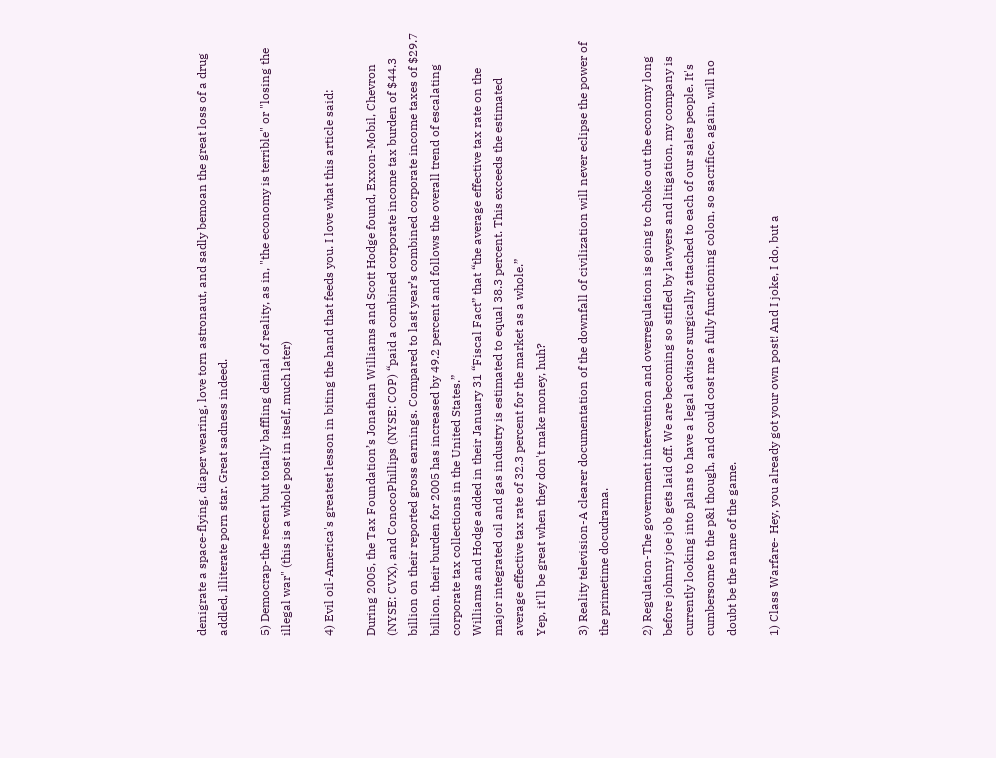denigrate a space-flying, diaper wearing, love torn astronaut, and sadly bemoan the great loss of a drug addled, illiterate porn star. Great sadness indeed.

5) Democrap-the recent but totally baffling denial of reality, as in, "the economy is terrible" or "losing the illegal war" (this is a whole post in itself, much later)

4) Evil oil-America's greatest lesson in biting the hand that feeds you. I love what this article said:

During 2005, the Tax Foundation’s Jonathan Williams and Scott Hodge found, Exxon-Mobil, Chevron (NYSE: CVX), and ConocoPhillips (NYSE: COP) “paid a combined corporate income tax burden of $44.3 billion on their reported gross earnings. Compared to last year’s combined corporate income taxes of $29.7 billion, their burden for 2005 has increased by 49.2 percent and follows the overall trend of escalating corporate tax collections in the United States.”
Williams and Hodge added in their January 31 “Fiscal Fact” that “the average effective tax rate on the major integrated oil and gas industry is estimated to equal 38.3 percent. This exceeds the estimated average effective tax rate of 32.3 percent for the market as a whole.”
Yep, it'll be great when they don't make money, huh?

3) Reality television-A clearer documentation of the downfall of civilization will never eclipse the power of the primetime docudrama.

2) Regulation-The government intervention and overregulation is going to choke out the economy long before johnny joe job gets laid off. We are becoming so stifled by lawyers and litigation, my company is currently looking into plans to have a legal advisor surgically attached to each of our sales people. It's cumbersome to the p&l though, and could cost me a fully functioning colon, so sacrifice, again, will no doubt be the name of the game.

1) Class Warfare- Hey, you already got your own post! And I joke, I do, but a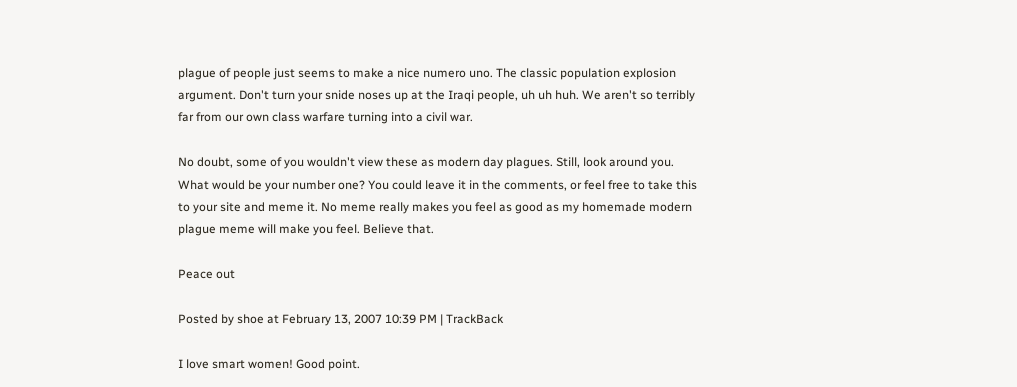plague of people just seems to make a nice numero uno. The classic population explosion argument. Don't turn your snide noses up at the Iraqi people, uh uh huh. We aren't so terribly far from our own class warfare turning into a civil war.

No doubt, some of you wouldn't view these as modern day plagues. Still, look around you. What would be your number one? You could leave it in the comments, or feel free to take this to your site and meme it. No meme really makes you feel as good as my homemade modern plague meme will make you feel. Believe that.

Peace out

Posted by shoe at February 13, 2007 10:39 PM | TrackBack

I love smart women! Good point.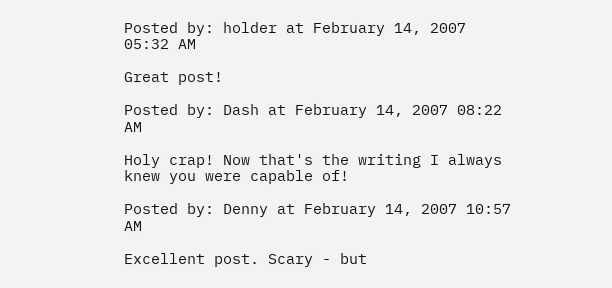Posted by: holder at February 14, 2007 05:32 AM

Great post!

Posted by: Dash at February 14, 2007 08:22 AM

Holy crap! Now that's the writing I always knew you were capable of!

Posted by: Denny at February 14, 2007 10:57 AM

Excellent post. Scary - but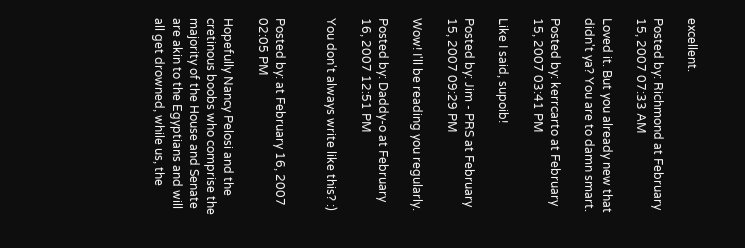excellent.

Posted by: Richmond at February 15, 2007 07:33 AM

Loved it. But you already new that didn't ya? You are to damn smart.

Posted by: kerrcarto at February 15, 2007 03:41 PM

Like I said, supoib!

Posted by: Jim - PRS at February 15, 2007 09:29 PM

Wow! I'll be reading you regularly.

Posted by: Daddy-o at February 16, 2007 12:51 PM

You don't always write like this? :)


Posted by: at February 16, 2007 02:05 PM

Hopefully Nancy Pelosi and the cretinous boobs who comprise the majority of the House and Senate are akin to the Egyptians and will all get drowned, while us, the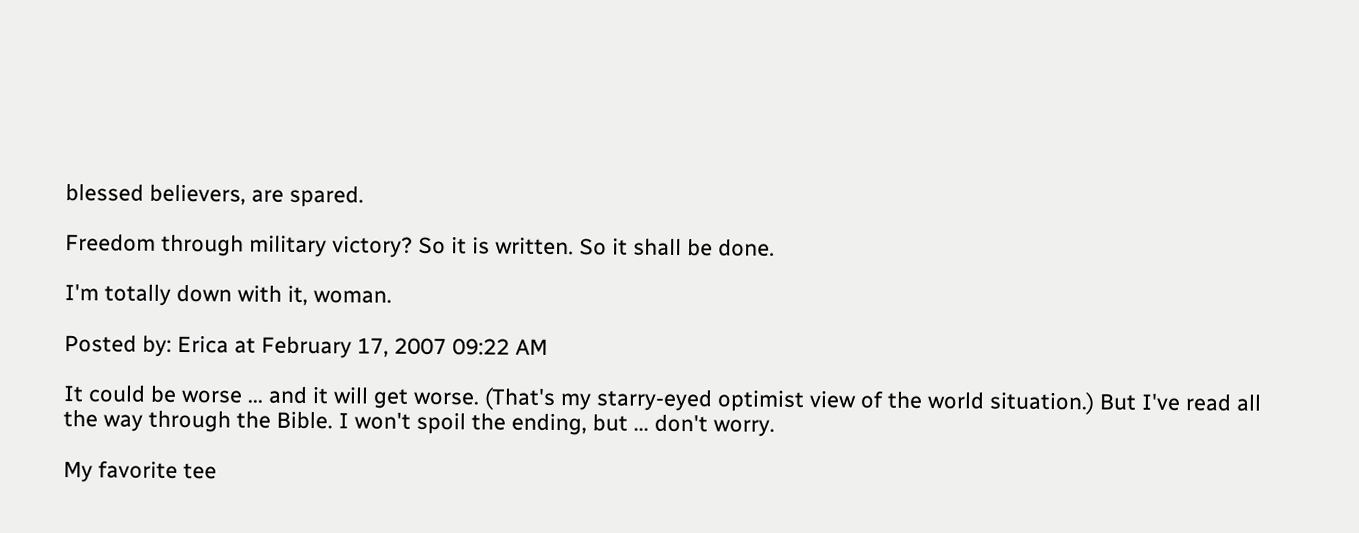blessed believers, are spared.

Freedom through military victory? So it is written. So it shall be done.

I'm totally down with it, woman.

Posted by: Erica at February 17, 2007 09:22 AM

It could be worse ... and it will get worse. (That's my starry-eyed optimist view of the world situation.) But I've read all the way through the Bible. I won't spoil the ending, but ... don't worry.

My favorite tee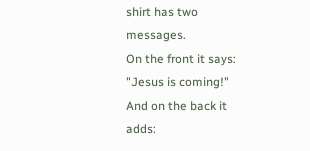shirt has two messages.
On the front it says: "Jesus is coming!"
And on the back it adds: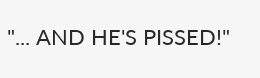"... AND HE'S PISSED!"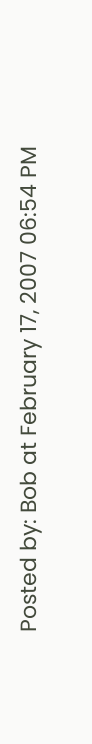Posted by: Bob at February 17, 2007 06:54 PM